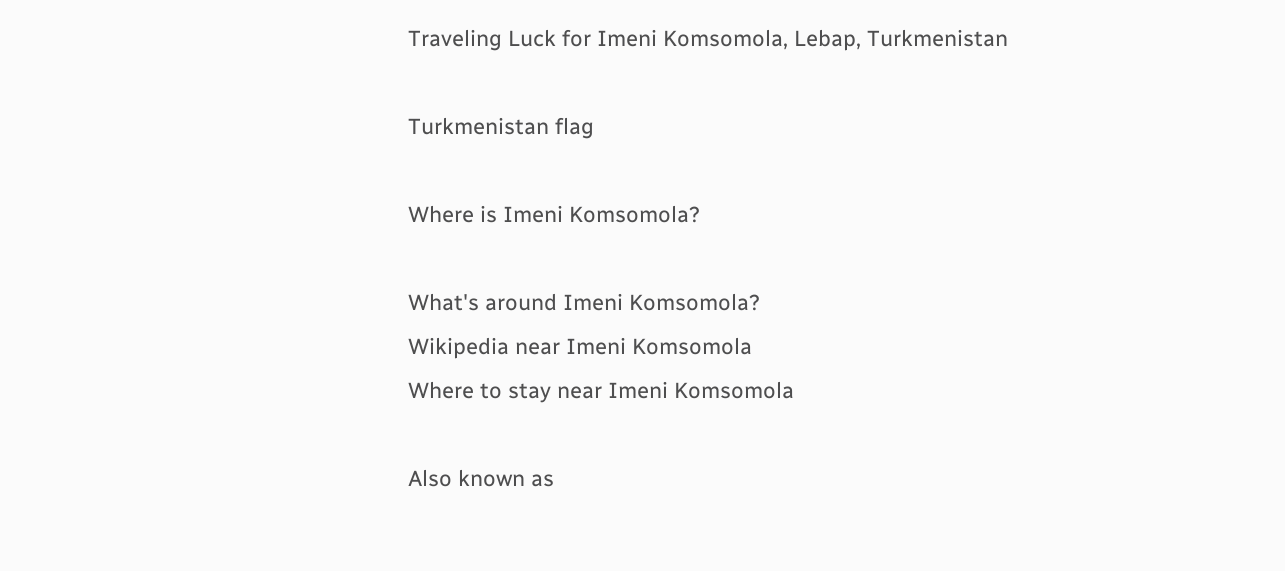Traveling Luck for Imeni Komsomola, Lebap, Turkmenistan

Turkmenistan flag

Where is Imeni Komsomola?

What's around Imeni Komsomola?
Wikipedia near Imeni Komsomola
Where to stay near Imeni Komsomola

Also known as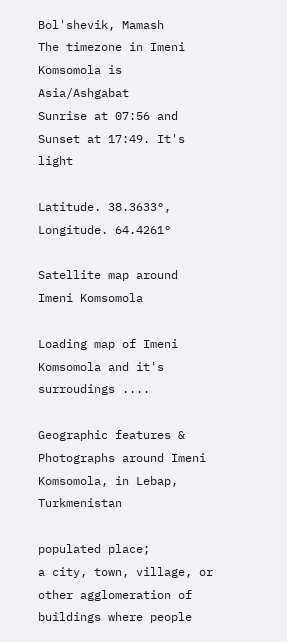Bol'shevik, Mamash
The timezone in Imeni Komsomola is Asia/Ashgabat
Sunrise at 07:56 and Sunset at 17:49. It's light

Latitude. 38.3633°, Longitude. 64.4261°

Satellite map around Imeni Komsomola

Loading map of Imeni Komsomola and it's surroudings ....

Geographic features & Photographs around Imeni Komsomola, in Lebap, Turkmenistan

populated place;
a city, town, village, or other agglomeration of buildings where people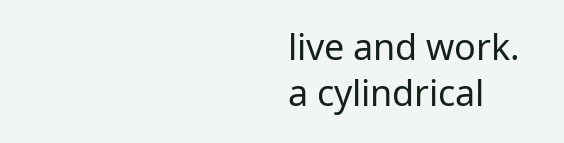live and work.
a cylindrical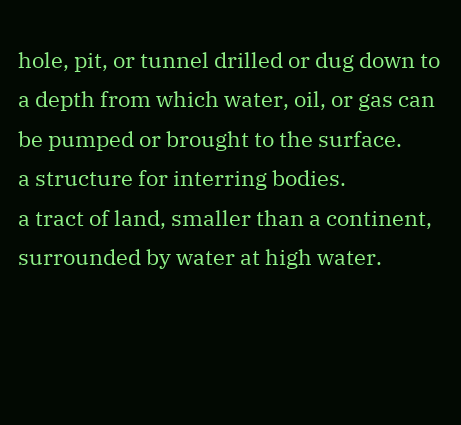hole, pit, or tunnel drilled or dug down to a depth from which water, oil, or gas can be pumped or brought to the surface.
a structure for interring bodies.
a tract of land, smaller than a continent, surrounded by water at high water.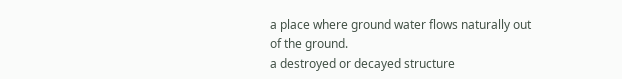a place where ground water flows naturally out of the ground.
a destroyed or decayed structure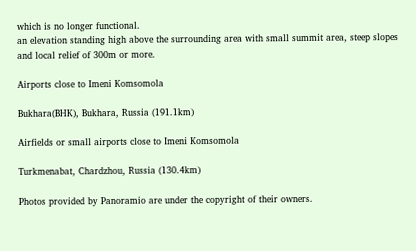which is no longer functional.
an elevation standing high above the surrounding area with small summit area, steep slopes and local relief of 300m or more.

Airports close to Imeni Komsomola

Bukhara(BHK), Bukhara, Russia (191.1km)

Airfields or small airports close to Imeni Komsomola

Turkmenabat, Chardzhou, Russia (130.4km)

Photos provided by Panoramio are under the copyright of their owners.